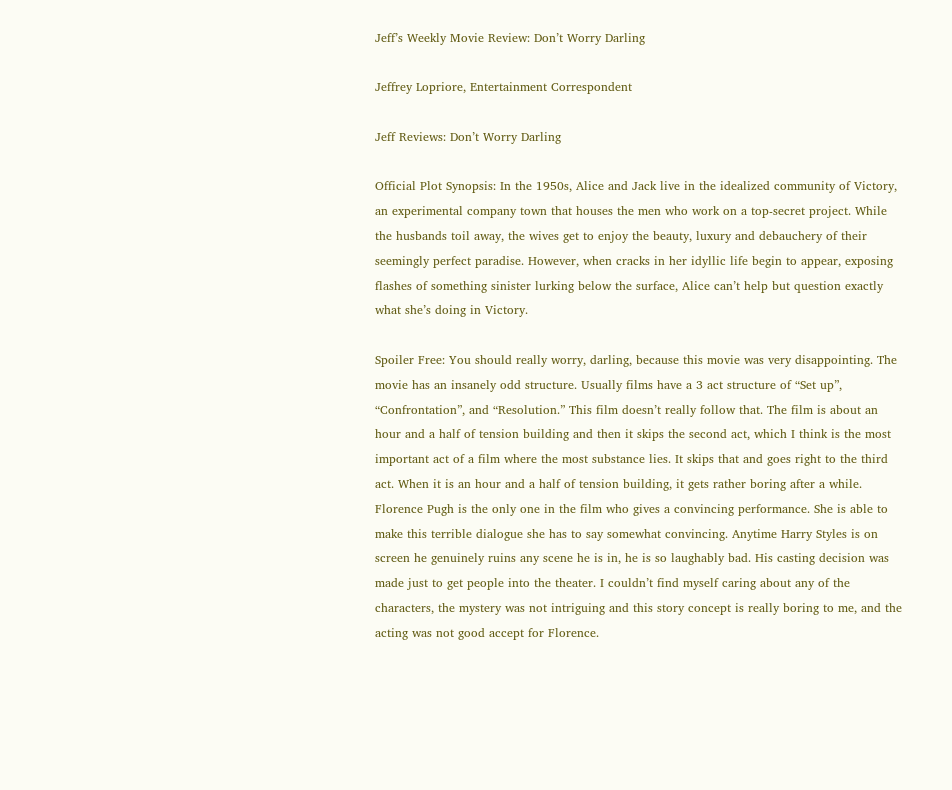Jeff’s Weekly Movie Review: Don’t Worry Darling

Jeffrey Lopriore, Entertainment Correspondent

Jeff Reviews: Don’t Worry Darling

Official Plot Synopsis: In the 1950s, Alice and Jack live in the idealized community of Victory, an experimental company town that houses the men who work on a top-secret project. While the husbands toil away, the wives get to enjoy the beauty, luxury and debauchery of their seemingly perfect paradise. However, when cracks in her idyllic life begin to appear, exposing flashes of something sinister lurking below the surface, Alice can’t help but question exactly what she’s doing in Victory.

Spoiler Free: You should really worry, darling, because this movie was very disappointing. The movie has an insanely odd structure. Usually films have a 3 act structure of “Set up”, “Confrontation”, and “Resolution.” This film doesn’t really follow that. The film is about an hour and a half of tension building and then it skips the second act, which I think is the most important act of a film where the most substance lies. It skips that and goes right to the third act. When it is an hour and a half of tension building, it gets rather boring after a while. Florence Pugh is the only one in the film who gives a convincing performance. She is able to make this terrible dialogue she has to say somewhat convincing. Anytime Harry Styles is on screen he genuinely ruins any scene he is in, he is so laughably bad. His casting decision was made just to get people into the theater. I couldn’t find myself caring about any of the characters, the mystery was not intriguing and this story concept is really boring to me, and the acting was not good accept for Florence.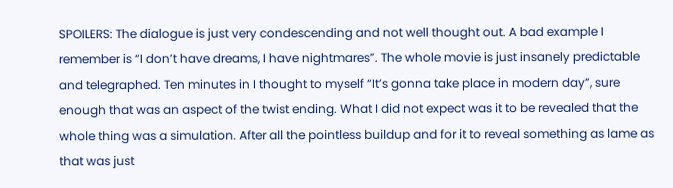SPOILERS: The dialogue is just very condescending and not well thought out. A bad example I remember is “I don’t have dreams, I have nightmares”. The whole movie is just insanely predictable and telegraphed. Ten minutes in I thought to myself “It’s gonna take place in modern day”, sure enough that was an aspect of the twist ending. What I did not expect was it to be revealed that the whole thing was a simulation. After all the pointless buildup and for it to reveal something as lame as that was just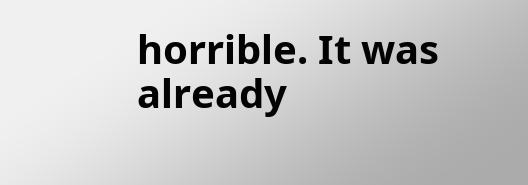horrible. It was already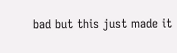bad but this just made it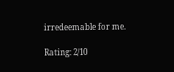irredeemable for me.

Rating: 2/10